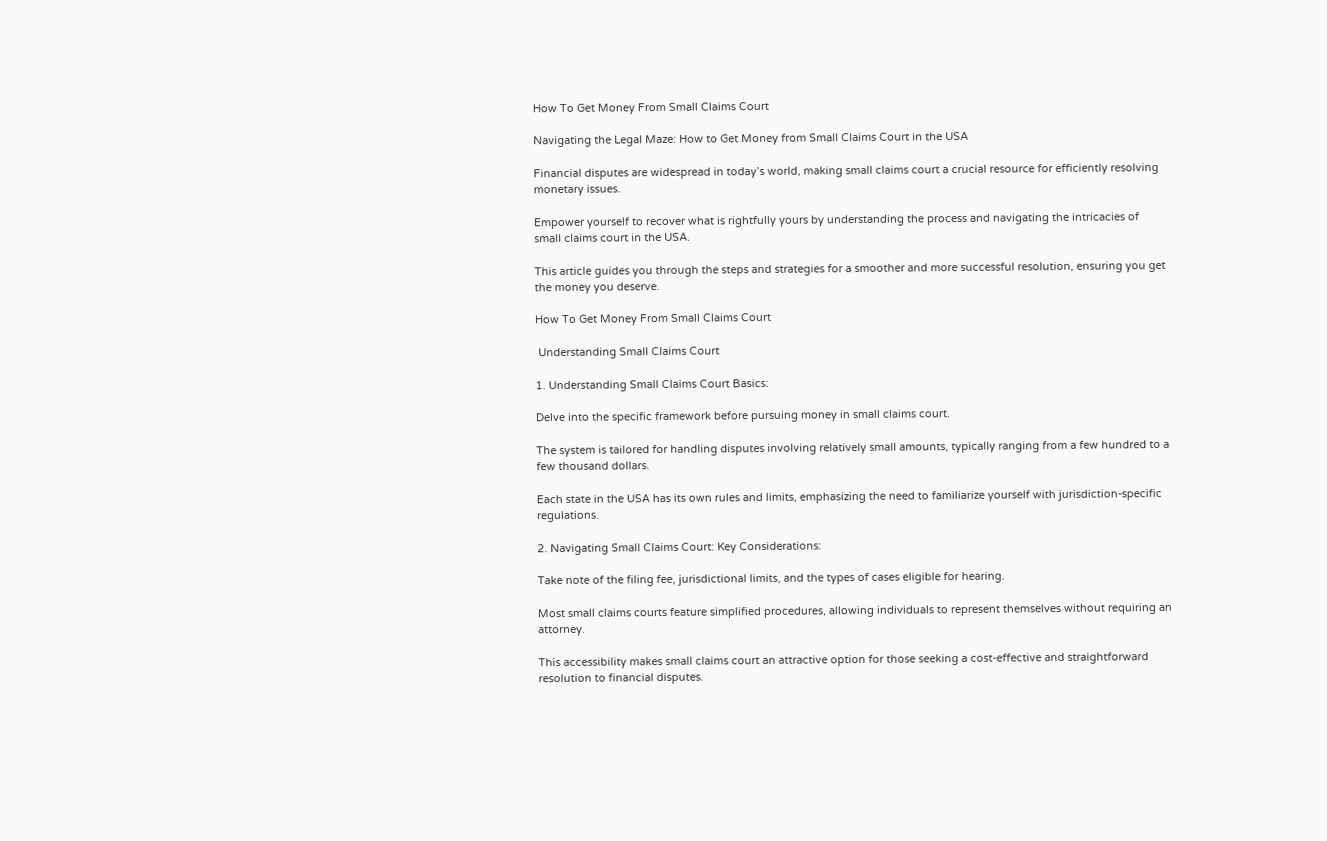How To Get Money From Small Claims Court

Navigating the Legal Maze: How to Get Money from Small Claims Court in the USA

Financial disputes are widespread in today’s world, making small claims court a crucial resource for efficiently resolving monetary issues.

Empower yourself to recover what is rightfully yours by understanding the process and navigating the intricacies of small claims court in the USA.

This article guides you through the steps and strategies for a smoother and more successful resolution, ensuring you get the money you deserve.

How To Get Money From Small Claims Court

 Understanding Small Claims Court

1. Understanding Small Claims Court Basics:

Delve into the specific framework before pursuing money in small claims court.

The system is tailored for handling disputes involving relatively small amounts, typically ranging from a few hundred to a few thousand dollars.

Each state in the USA has its own rules and limits, emphasizing the need to familiarize yourself with jurisdiction-specific regulations.

2. Navigating Small Claims Court: Key Considerations:

Take note of the filing fee, jurisdictional limits, and the types of cases eligible for hearing.

Most small claims courts feature simplified procedures, allowing individuals to represent themselves without requiring an attorney.

This accessibility makes small claims court an attractive option for those seeking a cost-effective and straightforward resolution to financial disputes.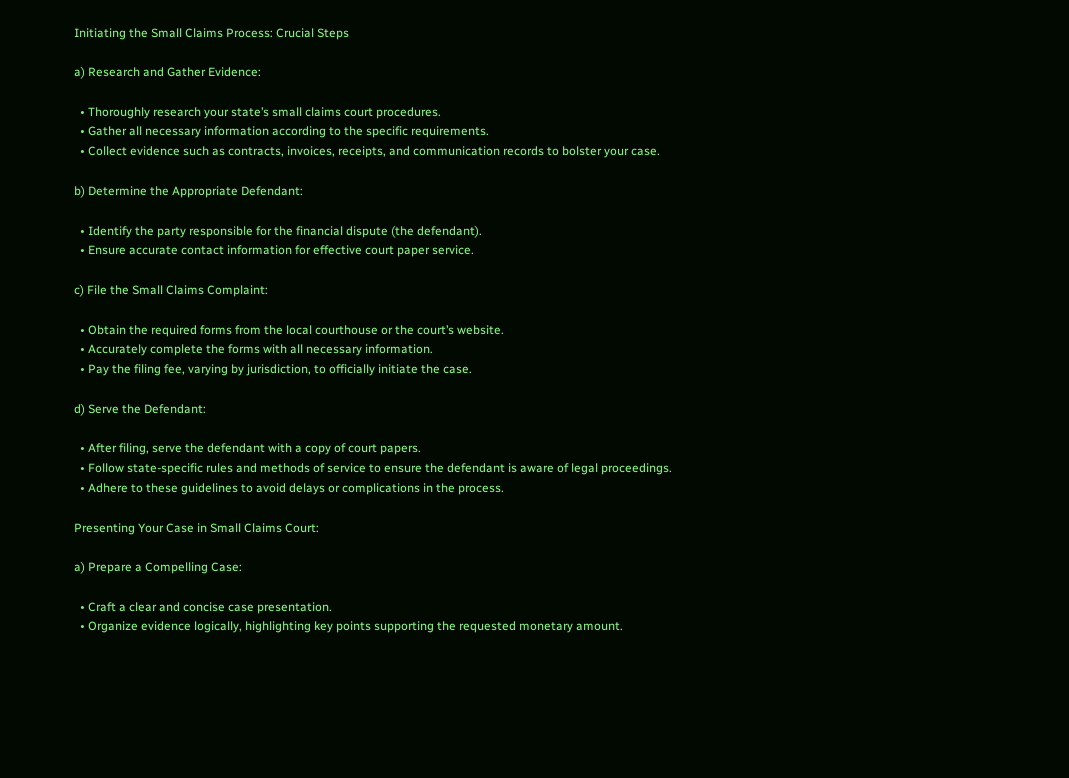Initiating the Small Claims Process: Crucial Steps

a) Research and Gather Evidence:

  • Thoroughly research your state’s small claims court procedures.
  • Gather all necessary information according to the specific requirements.
  • Collect evidence such as contracts, invoices, receipts, and communication records to bolster your case.

b) Determine the Appropriate Defendant:

  • Identify the party responsible for the financial dispute (the defendant).
  • Ensure accurate contact information for effective court paper service.

c) File the Small Claims Complaint:

  • Obtain the required forms from the local courthouse or the court’s website.
  • Accurately complete the forms with all necessary information.
  • Pay the filing fee, varying by jurisdiction, to officially initiate the case.

d) Serve the Defendant:

  • After filing, serve the defendant with a copy of court papers.
  • Follow state-specific rules and methods of service to ensure the defendant is aware of legal proceedings.
  • Adhere to these guidelines to avoid delays or complications in the process.

Presenting Your Case in Small Claims Court:

a) Prepare a Compelling Case:

  • Craft a clear and concise case presentation.
  • Organize evidence logically, highlighting key points supporting the requested monetary amount.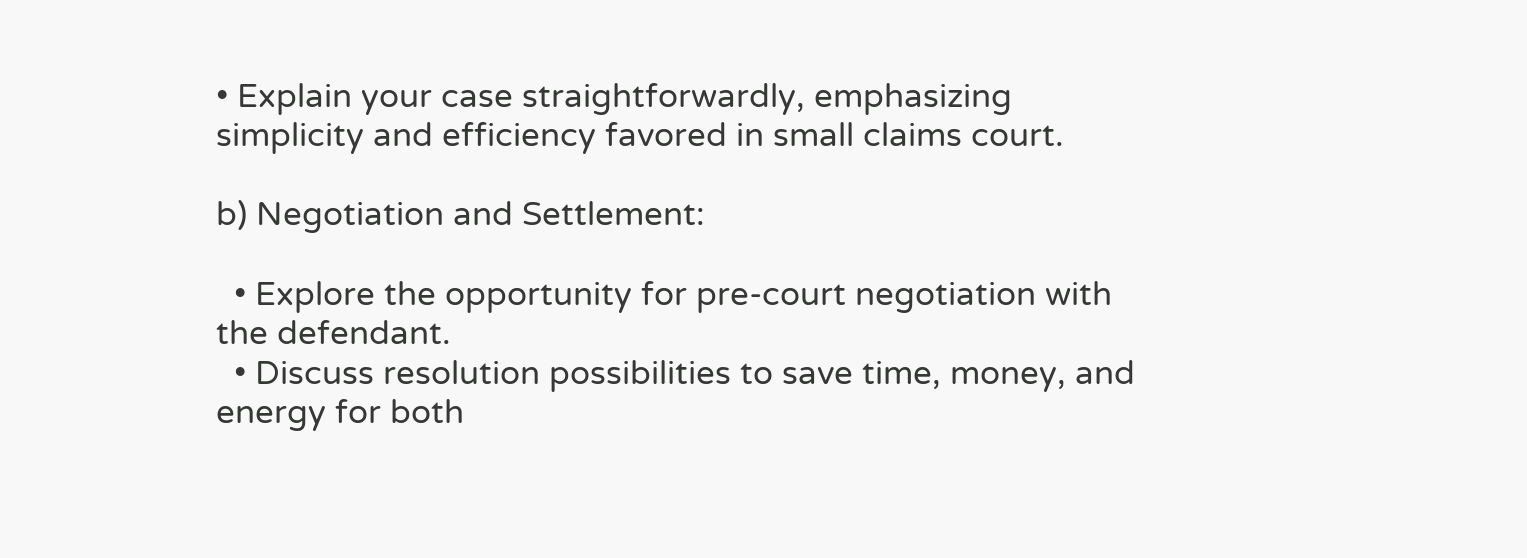• Explain your case straightforwardly, emphasizing simplicity and efficiency favored in small claims court.

b) Negotiation and Settlement:

  • Explore the opportunity for pre-court negotiation with the defendant.
  • Discuss resolution possibilities to save time, money, and energy for both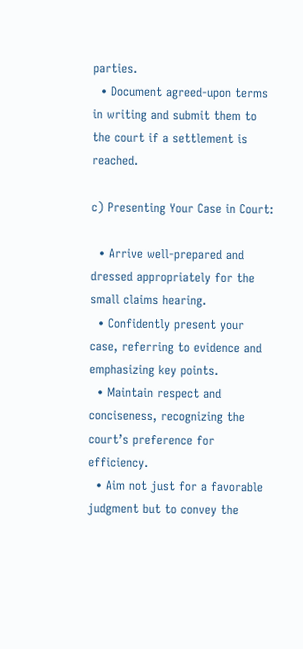parties.
  • Document agreed-upon terms in writing and submit them to the court if a settlement is reached.

c) Presenting Your Case in Court:

  • Arrive well-prepared and dressed appropriately for the small claims hearing.
  • Confidently present your case, referring to evidence and emphasizing key points.
  • Maintain respect and conciseness, recognizing the court’s preference for efficiency.
  • Aim not just for a favorable judgment but to convey the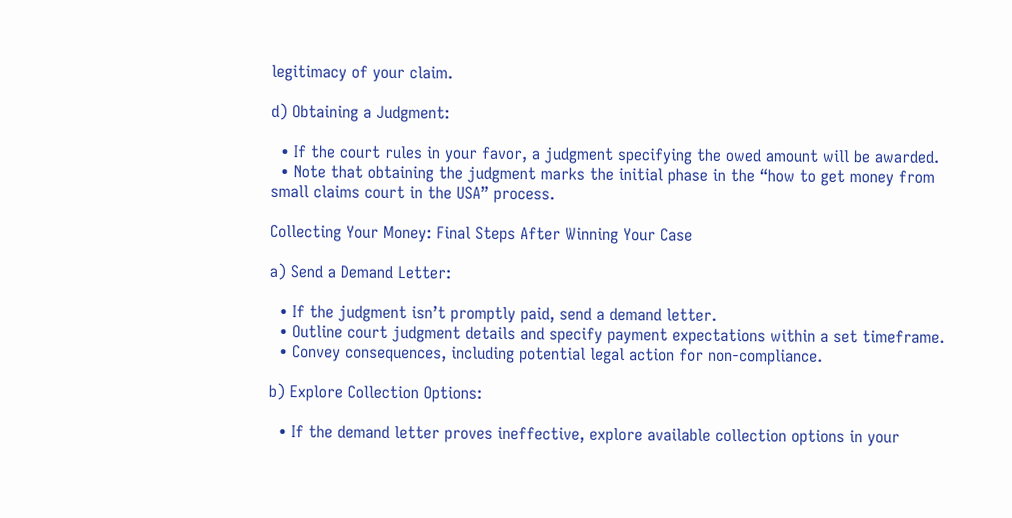legitimacy of your claim.

d) Obtaining a Judgment:

  • If the court rules in your favor, a judgment specifying the owed amount will be awarded.
  • Note that obtaining the judgment marks the initial phase in the “how to get money from small claims court in the USA” process.

Collecting Your Money: Final Steps After Winning Your Case

a) Send a Demand Letter:

  • If the judgment isn’t promptly paid, send a demand letter.
  • Outline court judgment details and specify payment expectations within a set timeframe.
  • Convey consequences, including potential legal action for non-compliance.

b) Explore Collection Options:

  • If the demand letter proves ineffective, explore available collection options in your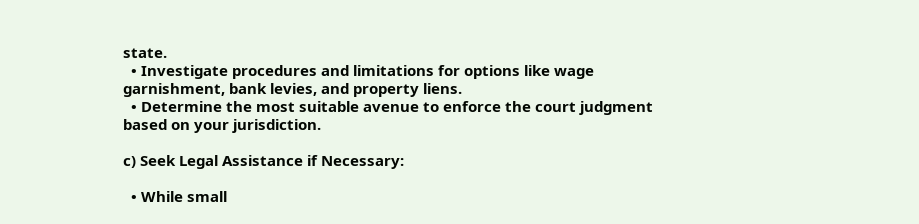state.
  • Investigate procedures and limitations for options like wage garnishment, bank levies, and property liens.
  • Determine the most suitable avenue to enforce the court judgment based on your jurisdiction.

c) Seek Legal Assistance if Necessary:

  • While small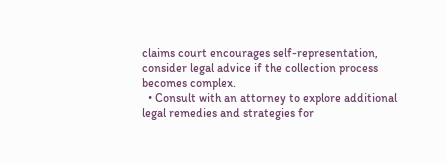claims court encourages self-representation, consider legal advice if the collection process becomes complex.
  • Consult with an attorney to explore additional legal remedies and strategies for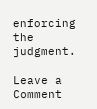enforcing the judgment.

Leave a Comment